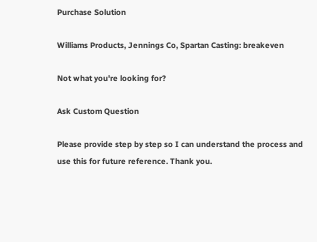Purchase Solution

Williams Products, Jennings Co, Spartan Casting: breakeven

Not what you're looking for?

Ask Custom Question

Please provide step by step so I can understand the process and use this for future reference. Thank you.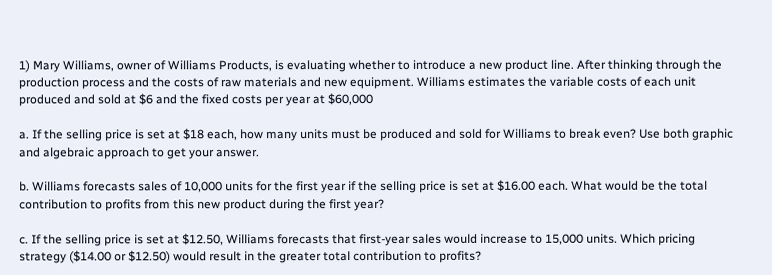1) Mary Williams, owner of Williams Products, is evaluating whether to introduce a new product line. After thinking through the production process and the costs of raw materials and new equipment. Williams estimates the variable costs of each unit produced and sold at $6 and the fixed costs per year at $60,000

a. If the selling price is set at $18 each, how many units must be produced and sold for Williams to break even? Use both graphic and algebraic approach to get your answer.

b. Williams forecasts sales of 10,000 units for the first year if the selling price is set at $16.00 each. What would be the total contribution to profits from this new product during the first year?

c. If the selling price is set at $12.50, Williams forecasts that first-year sales would increase to 15,000 units. Which pricing strategy ($14.00 or $12.50) would result in the greater total contribution to profits?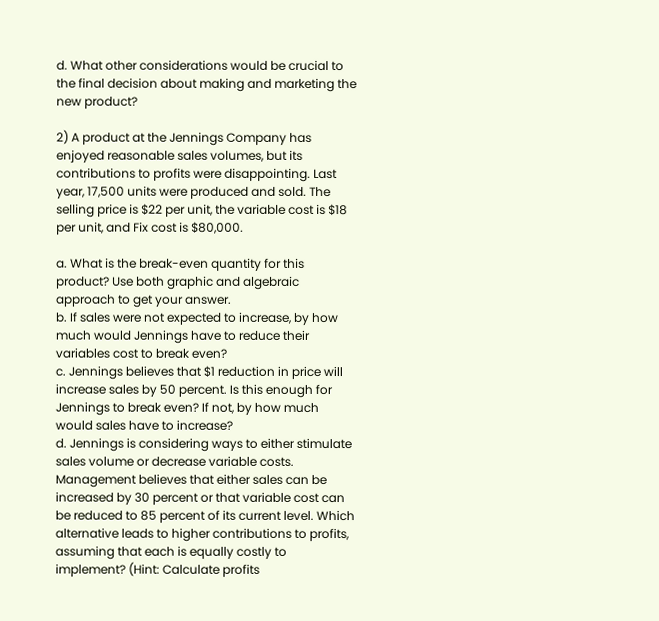d. What other considerations would be crucial to the final decision about making and marketing the new product?

2) A product at the Jennings Company has enjoyed reasonable sales volumes, but its contributions to profits were disappointing. Last year, 17,500 units were produced and sold. The selling price is $22 per unit, the variable cost is $18 per unit, and Fix cost is $80,000.

a. What is the break-even quantity for this product? Use both graphic and algebraic approach to get your answer.
b. If sales were not expected to increase, by how much would Jennings have to reduce their variables cost to break even?
c. Jennings believes that $1 reduction in price will increase sales by 50 percent. Is this enough for Jennings to break even? If not, by how much would sales have to increase?
d. Jennings is considering ways to either stimulate sales volume or decrease variable costs. Management believes that either sales can be increased by 30 percent or that variable cost can be reduced to 85 percent of its current level. Which alternative leads to higher contributions to profits, assuming that each is equally costly to implement? (Hint: Calculate profits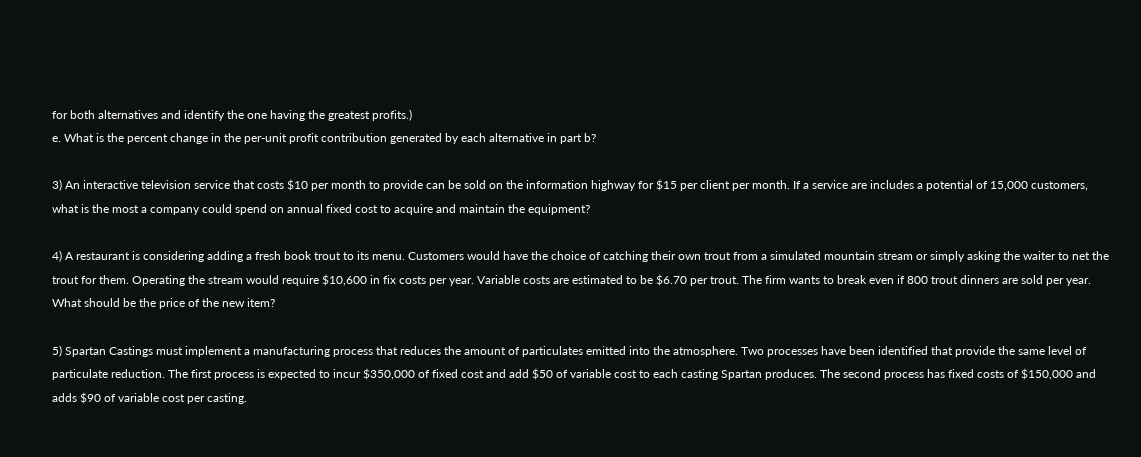for both alternatives and identify the one having the greatest profits.)
e. What is the percent change in the per-unit profit contribution generated by each alternative in part b?

3) An interactive television service that costs $10 per month to provide can be sold on the information highway for $15 per client per month. If a service are includes a potential of 15,000 customers, what is the most a company could spend on annual fixed cost to acquire and maintain the equipment?

4) A restaurant is considering adding a fresh book trout to its menu. Customers would have the choice of catching their own trout from a simulated mountain stream or simply asking the waiter to net the trout for them. Operating the stream would require $10,600 in fix costs per year. Variable costs are estimated to be $6.70 per trout. The firm wants to break even if 800 trout dinners are sold per year. What should be the price of the new item?

5) Spartan Castings must implement a manufacturing process that reduces the amount of particulates emitted into the atmosphere. Two processes have been identified that provide the same level of particulate reduction. The first process is expected to incur $350,000 of fixed cost and add $50 of variable cost to each casting Spartan produces. The second process has fixed costs of $150,000 and adds $90 of variable cost per casting.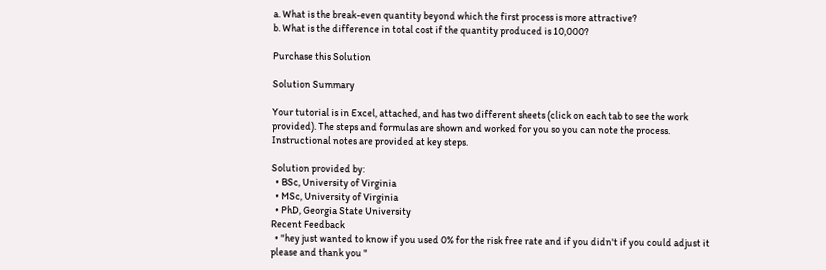a. What is the break-even quantity beyond which the first process is more attractive?
b. What is the difference in total cost if the quantity produced is 10,000?

Purchase this Solution

Solution Summary

Your tutorial is in Excel, attached, and has two different sheets (click on each tab to see the work provided). The steps and formulas are shown and worked for you so you can note the process. Instructional notes are provided at key steps.

Solution provided by:
  • BSc, University of Virginia
  • MSc, University of Virginia
  • PhD, Georgia State University
Recent Feedback
  • "hey just wanted to know if you used 0% for the risk free rate and if you didn't if you could adjust it please and thank you "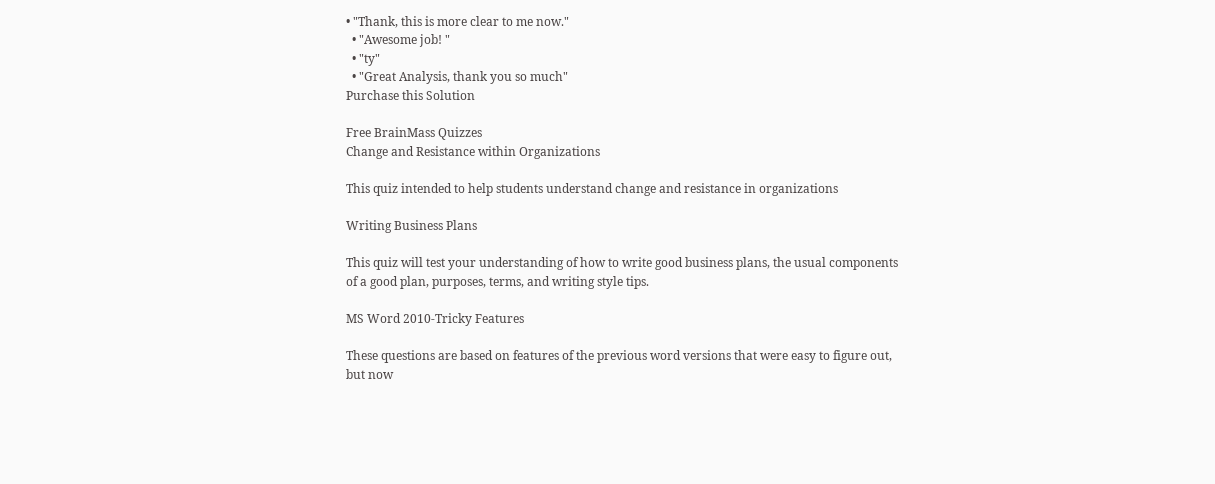• "Thank, this is more clear to me now."
  • "Awesome job! "
  • "ty"
  • "Great Analysis, thank you so much"
Purchase this Solution

Free BrainMass Quizzes
Change and Resistance within Organizations

This quiz intended to help students understand change and resistance in organizations

Writing Business Plans

This quiz will test your understanding of how to write good business plans, the usual components of a good plan, purposes, terms, and writing style tips.

MS Word 2010-Tricky Features

These questions are based on features of the previous word versions that were easy to figure out, but now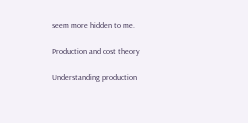seem more hidden to me.

Production and cost theory

Understanding production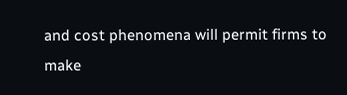and cost phenomena will permit firms to make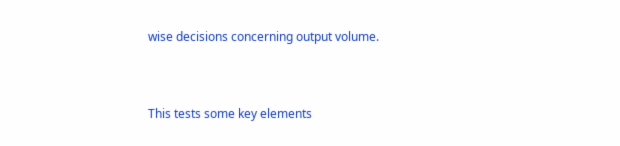wise decisions concerning output volume.


This tests some key elements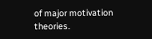of major motivation theories.